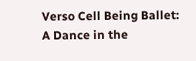Verso Cell Being Ballet: A Dance in the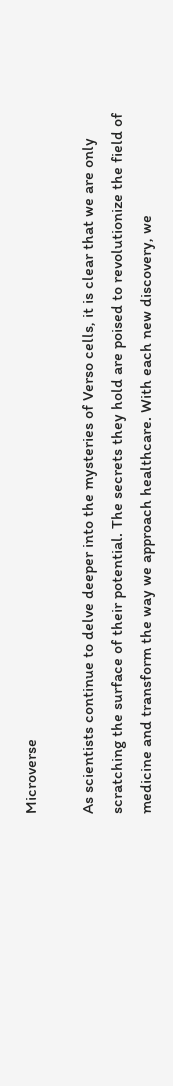Microverse

As scientists continue to delve deeper into the mysteries of Verso cells, it is clear that we are only scratching the surface of their potential. The secrets they hold are poised to revolutionize the field of medicine and transform the way we approach healthcare. With each new discovery, we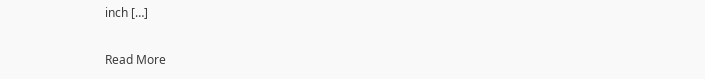inch […]

Read More